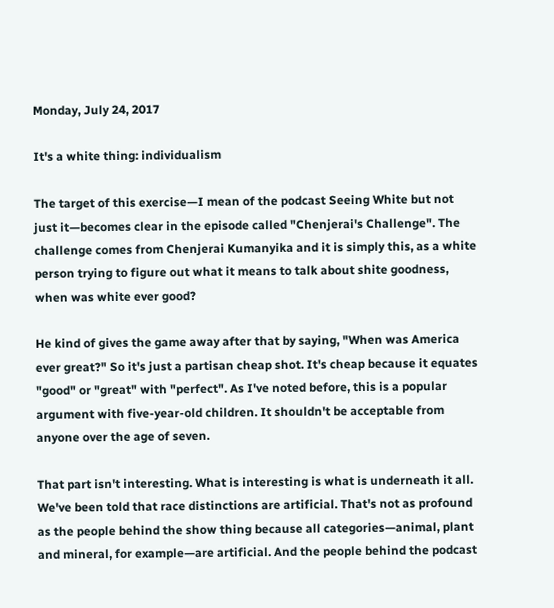Monday, July 24, 2017

It's a white thing: individualism

The target of this exercise—I mean of the podcast Seeing White but not just it—becomes clear in the episode called "Chenjerai's Challenge". The challenge comes from Chenjerai Kumanyika and it is simply this, as a white person trying to figure out what it means to talk about shite goodness, when was white ever good?

He kind of gives the game away after that by saying, "When was America ever great?" So it's just a partisan cheap shot. It's cheap because it equates "good" or "great" with "perfect". As I've noted before, this is a popular argument with five-year-old children. It shouldn't be acceptable from anyone over the age of seven.

That part isn't interesting. What is interesting is what is underneath it all. We've been told that race distinctions are artificial. That's not as profound as the people behind the show thing because all categories—animal, plant and mineral, for example—are artificial. And the people behind the podcast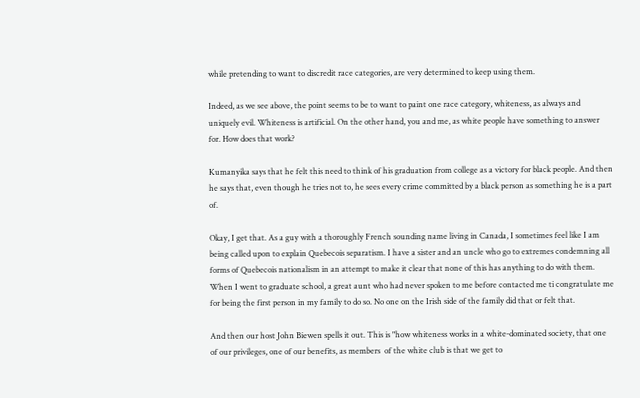while pretending to want to discredit race categories, are very determined to keep using them.

Indeed, as we see above, the point seems to be to want to paint one race category, whiteness, as always and uniquely evil. Whiteness is artificial. On the other hand, you and me, as white people have something to answer for. How does that work?

Kumanyika says that he felt this need to think of his graduation from college as a victory for black people. And then he says that, even though he tries not to, he sees every crime committed by a black person as something he is a part of.

Okay, I get that. As a guy with a thoroughly French sounding name living in Canada, I sometimes feel like I am being called upon to explain Quebecois separatism. I have a sister and an uncle who go to extremes condemning all forms of Quebecois nationalism in an attempt to make it clear that none of this has anything to do with them. When I went to graduate school, a great aunt who had never spoken to me before contacted me ti congratulate me for being the first person in my family to do so. No one on the Irish side of the family did that or felt that.

And then our host John Biewen spells it out. This is "how whiteness works in a white-dominated society, that one of our privileges, one of our benefits, as members  of the white club is that we get to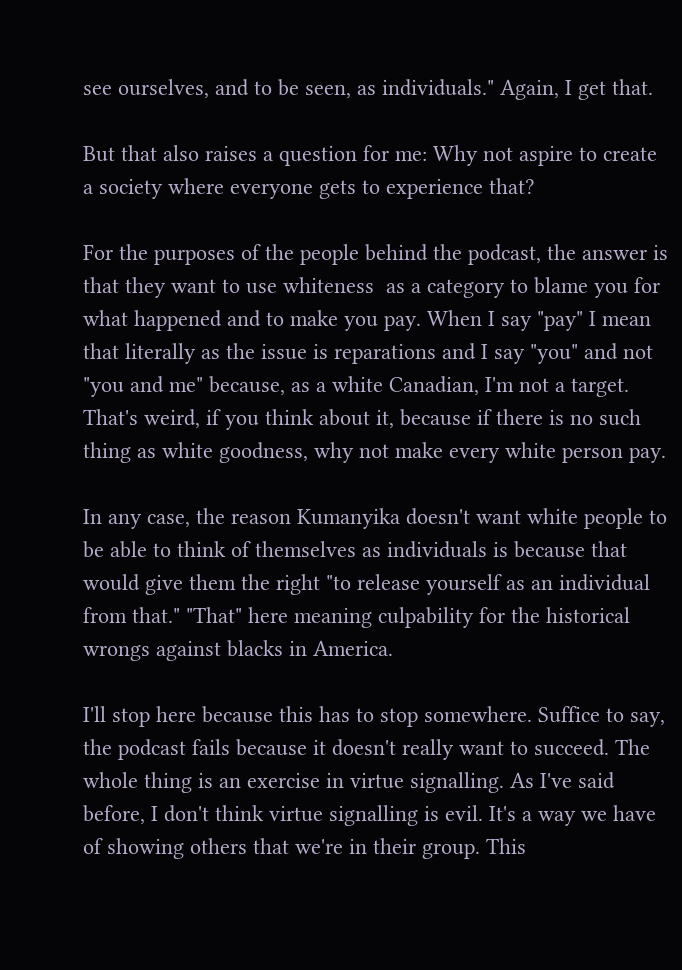see ourselves, and to be seen, as individuals." Again, I get that.

But that also raises a question for me: Why not aspire to create a society where everyone gets to experience that?

For the purposes of the people behind the podcast, the answer is that they want to use whiteness  as a category to blame you for what happened and to make you pay. When I say "pay" I mean that literally as the issue is reparations and I say "you" and not "you and me" because, as a white Canadian, I'm not a target. That's weird, if you think about it, because if there is no such thing as white goodness, why not make every white person pay.

In any case, the reason Kumanyika doesn't want white people to be able to think of themselves as individuals is because that would give them the right "to release yourself as an individual from that." "That" here meaning culpability for the historical wrongs against blacks in America.

I'll stop here because this has to stop somewhere. Suffice to say, the podcast fails because it doesn't really want to succeed. The whole thing is an exercise in virtue signalling. As I've said before, I don't think virtue signalling is evil. It's a way we have of showing others that we're in their group. This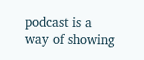podcast is a way of showing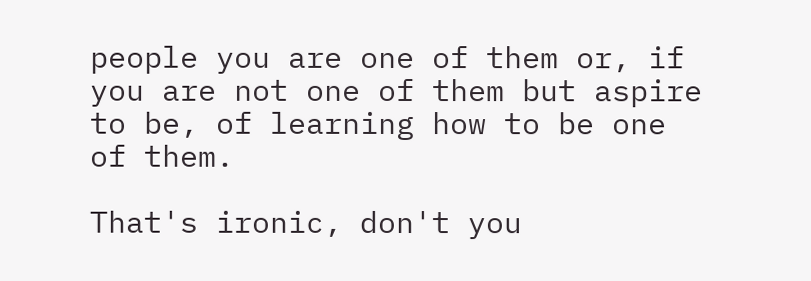people you are one of them or, if you are not one of them but aspire to be, of learning how to be one of them.

That's ironic, don't you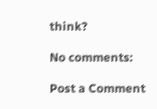think?

No comments:

Post a Comment